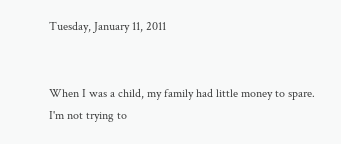Tuesday, January 11, 2011


When I was a child, my family had little money to spare. I'm not trying to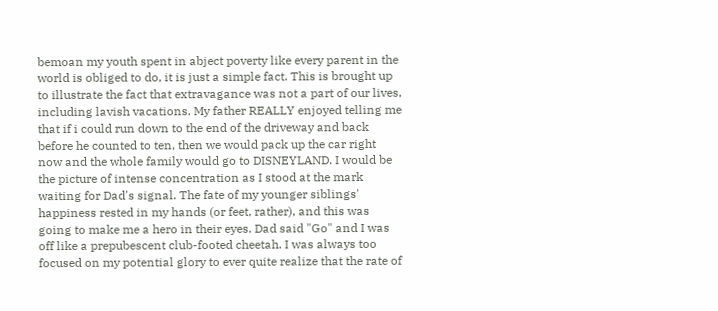bemoan my youth spent in abject poverty like every parent in the world is obliged to do, it is just a simple fact. This is brought up to illustrate the fact that extravagance was not a part of our lives, including lavish vacations. My father REALLY enjoyed telling me that if i could run down to the end of the driveway and back before he counted to ten, then we would pack up the car right now and the whole family would go to DISNEYLAND. I would be the picture of intense concentration as I stood at the mark waiting for Dad's signal. The fate of my younger siblings' happiness rested in my hands (or feet, rather), and this was going to make me a hero in their eyes. Dad said "Go" and I was off like a prepubescent club-footed cheetah. I was always too focused on my potential glory to ever quite realize that the rate of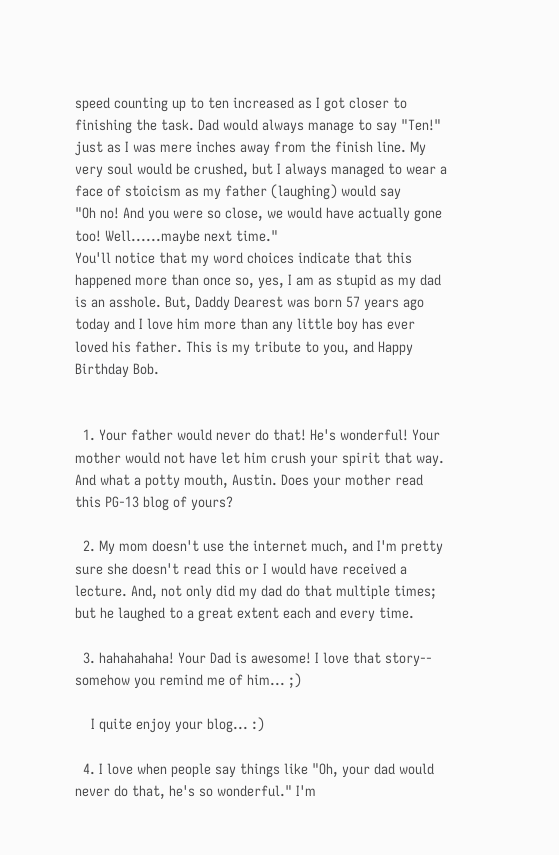speed counting up to ten increased as I got closer to finishing the task. Dad would always manage to say "Ten!" just as I was mere inches away from the finish line. My very soul would be crushed, but I always managed to wear a face of stoicism as my father (laughing) would say
"Oh no! And you were so close, we would have actually gone too! Well......maybe next time."
You'll notice that my word choices indicate that this happened more than once so, yes, I am as stupid as my dad is an asshole. But, Daddy Dearest was born 57 years ago today and I love him more than any little boy has ever loved his father. This is my tribute to you, and Happy Birthday Bob.


  1. Your father would never do that! He's wonderful! Your mother would not have let him crush your spirit that way. And what a potty mouth, Austin. Does your mother read this PG-13 blog of yours?

  2. My mom doesn't use the internet much, and I'm pretty sure she doesn't read this or I would have received a lecture. And, not only did my dad do that multiple times; but he laughed to a great extent each and every time.

  3. hahahahaha! Your Dad is awesome! I love that story-- somehow you remind me of him... ;)

    I quite enjoy your blog... :)

  4. I love when people say things like "Oh, your dad would never do that, he's so wonderful." I'm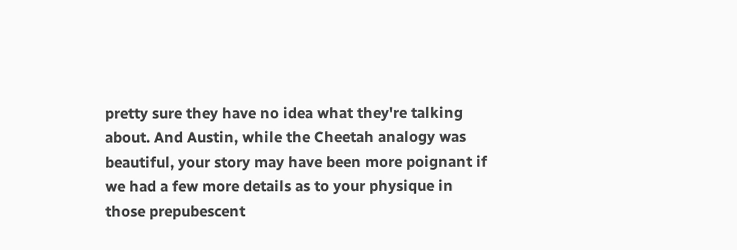pretty sure they have no idea what they're talking about. And Austin, while the Cheetah analogy was beautiful, your story may have been more poignant if we had a few more details as to your physique in those prepubescent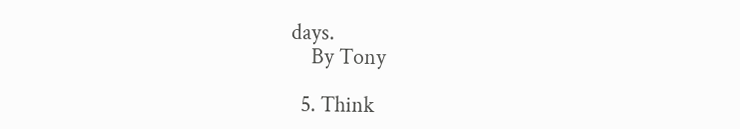days.
    By Tony

  5. Think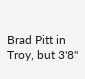Brad Pitt in Troy, but 3'8"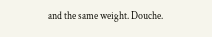and the same weight. Douche.